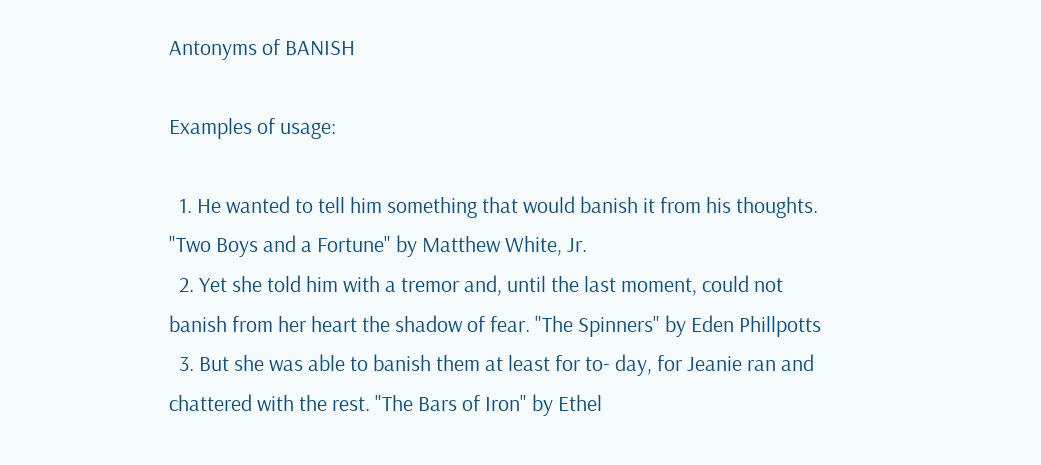Antonyms of BANISH

Examples of usage:

  1. He wanted to tell him something that would banish it from his thoughts. "Two Boys and a Fortune" by Matthew White, Jr.
  2. Yet she told him with a tremor and, until the last moment, could not banish from her heart the shadow of fear. "The Spinners" by Eden Phillpotts
  3. But she was able to banish them at least for to- day, for Jeanie ran and chattered with the rest. "The Bars of Iron" by Ethel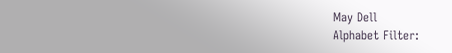May Dell
Alphabet Filter: